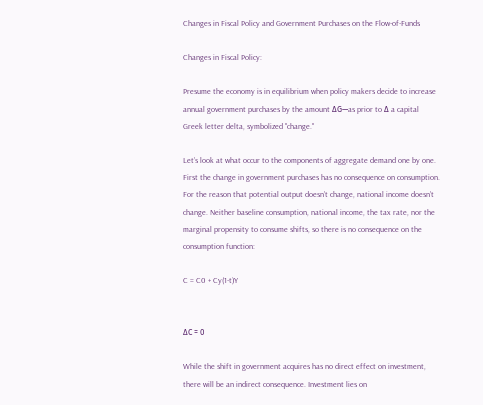Changes in Fiscal Policy and Government Purchases on the Flow-of-Funds

Changes in Fiscal Policy:

Presume the economy is in equilibrium when policy makers decide to increase annual government purchases by the amount ΔG—as prior to Δ a capital Greek letter delta, symbolized "change."

Let’s look at what occur to the components of aggregate demand one by one. First the change in government purchases has no consequence on consumption. For the reason that potential output doesn’t change, national income doesn’t change. Neither baseline consumption, national income, the tax rate, nor the marginal propensity to consume shifts, so there is no consequence on the consumption function:

C = C0 + Cy(1-t)Y


ΔC = 0

While the shift in government acquires has no direct effect on investment, there will be an indirect consequence. Investment lies on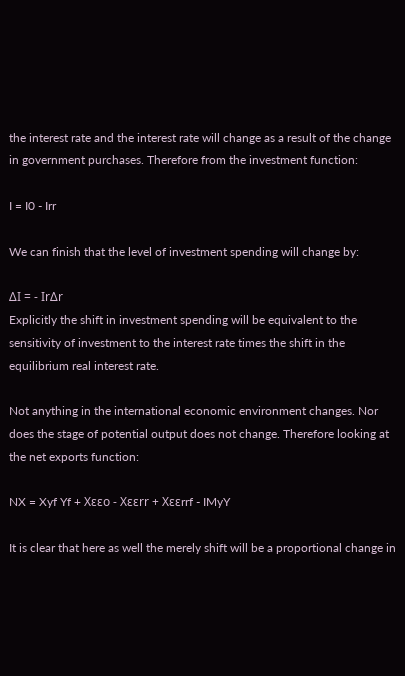the interest rate and the interest rate will change as a result of the change in government purchases. Therefore from the investment function:

I = I0 - Irr

We can finish that the level of investment spending will change by:

ΔI = - IrΔr
Explicitly the shift in investment spending will be equivalent to the sensitivity of investment to the interest rate times the shift in the equilibrium real interest rate.

Not anything in the international economic environment changes. Nor does the stage of potential output does not change. Therefore looking at the net exports function:

NX = Xyf Yf + Xεεo - Xεεrr + Xεεrrf - IMyY

It is clear that here as well the merely shift will be a proportional change in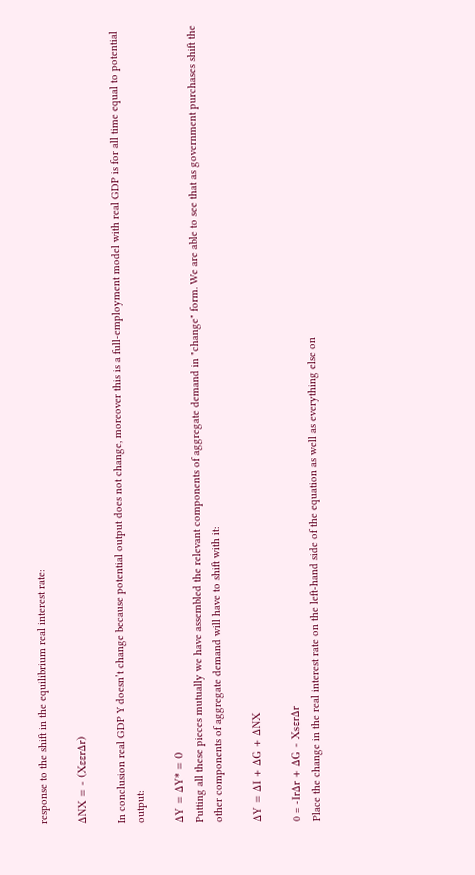response to the shift in the equilibrium real interest rate:

ΔNX = - (XεεrΔr)

In conclusion real GDP Y doesn’t change because potential output does not change, moreover this is a full-employment model with real GDP is for all time equal to potential output:

ΔY = ΔY* = 0
Putting all these pieces mutually we have assembled the relevant components of aggregate demand in "change" form. We are able to see that as government purchases shift the other components of aggregate demand will have to shift with it:

ΔY = ΔI + ΔG + ΔNX

0 = -IrΔr + ΔG - XsεrΔr
Place the change in the real interest rate on the left-hand side of the equation as well as everything else on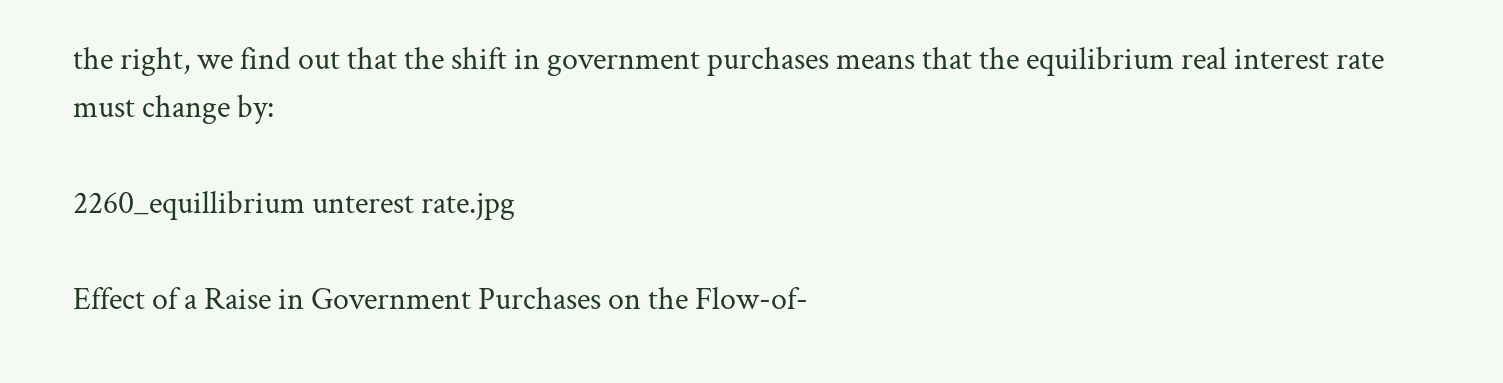the right, we find out that the shift in government purchases means that the equilibrium real interest rate must change by:

2260_equillibrium unterest rate.jpg

Effect of a Raise in Government Purchases on the Flow-of-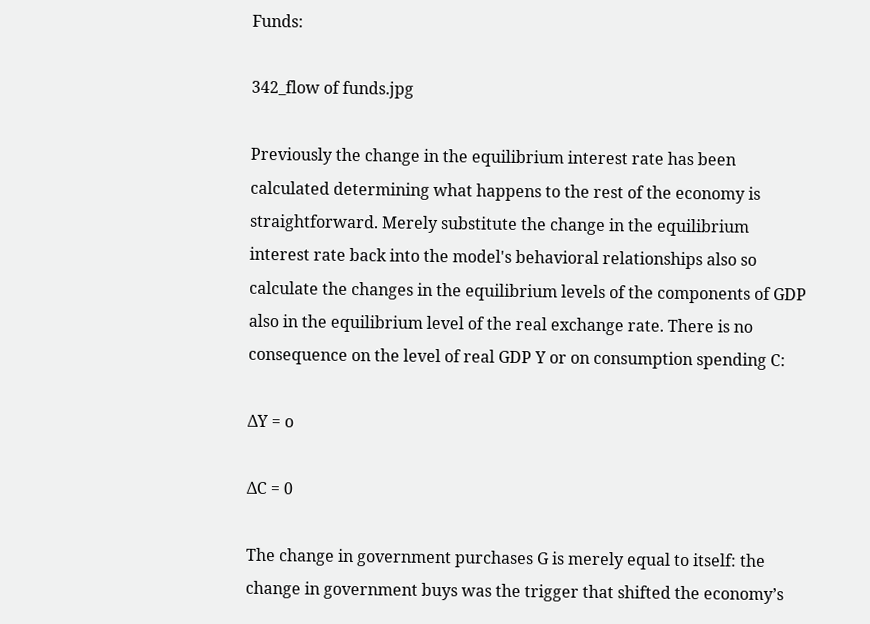Funds:

342_flow of funds.jpg

Previously the change in the equilibrium interest rate has been calculated determining what happens to the rest of the economy is straightforward. Merely substitute the change in the equilibrium interest rate back into the model's behavioral relationships also so calculate the changes in the equilibrium levels of the components of GDP also in the equilibrium level of the real exchange rate. There is no consequence on the level of real GDP Y or on consumption spending C:

ΔY = o

ΔC = 0

The change in government purchases G is merely equal to itself: the change in government buys was the trigger that shifted the economy’s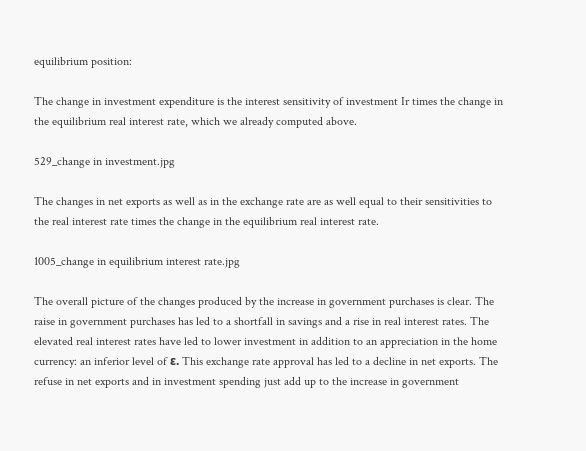equilibrium position:

The change in investment expenditure is the interest sensitivity of investment Ir times the change in the equilibrium real interest rate, which we already computed above.

529_change in investment.jpg

The changes in net exports as well as in the exchange rate are as well equal to their sensitivities to the real interest rate times the change in the equilibrium real interest rate.

1005_change in equilibrium interest rate.jpg

The overall picture of the changes produced by the increase in government purchases is clear. The raise in government purchases has led to a shortfall in savings and a rise in real interest rates. The elevated real interest rates have led to lower investment in addition to an appreciation in the home currency: an inferior level of ε. This exchange rate approval has led to a decline in net exports. The refuse in net exports and in investment spending just add up to the increase in government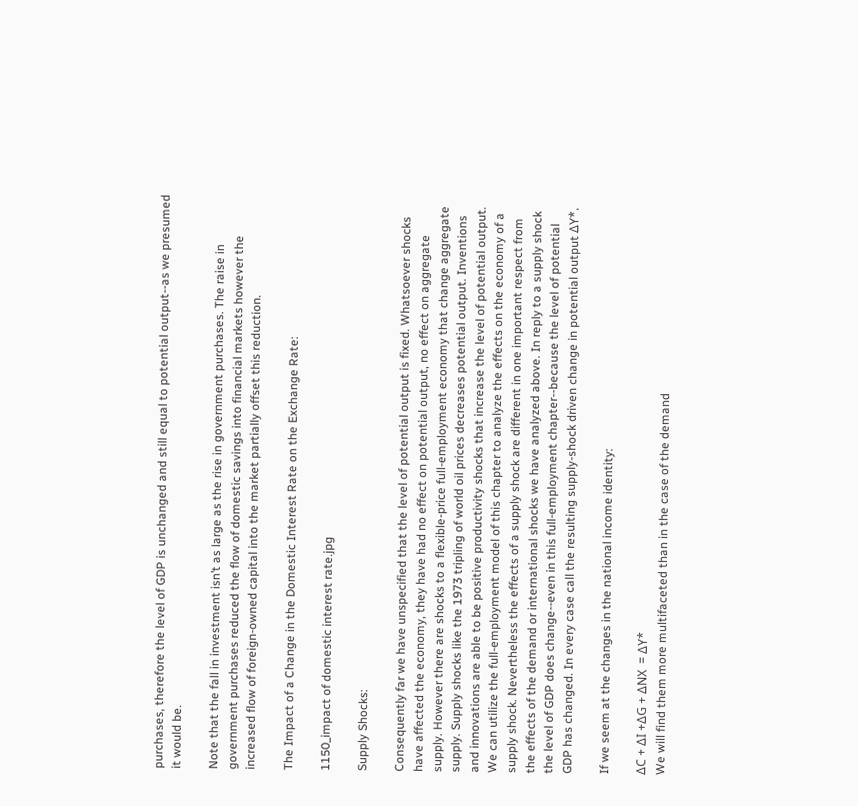purchases, therefore the level of GDP is unchanged and still equal to potential output--as we presumed it would be.

Note that the fall in investment isn’t as large as the rise in government purchases. The raise in government purchases reduced the flow of domestic savings into financial markets however the increased flow of foreign-owned capital into the market partially offset this reduction.

The Impact of a Change in the Domestic Interest Rate on the Exchange Rate:

1150_impact of domestic interest rate.jpg

Supply Shocks:

Consequently far we have unspecified that the level of potential output is fixed. Whatsoever shocks have affected the economy, they have had no effect on potential output, no effect on aggregate supply. However there are shocks to a flexible-price full-employment economy that change aggregate supply. Supply shocks like the 1973 tripling of world oil prices decreases potential output. Inventions and innovations are able to be positive productivity shocks that increase the level of potential output.
We can utilize the full-employment model of this chapter to analyze the effects on the economy of a supply shock. Nevertheless the effects of a supply shock are different in one important respect from the effects of the demand or international shocks we have analyzed above. In reply to a supply shock the level of GDP does change--even in this full-employment chapter--because the level of potential GDP has changed. In every case call the resulting supply-shock driven change in potential output ΔY*.

If we seem at the changes in the national income identity:

ΔC + ΔI +ΔG + ΔNX  = ΔY*
We will find them more multifaceted than in the case of the demand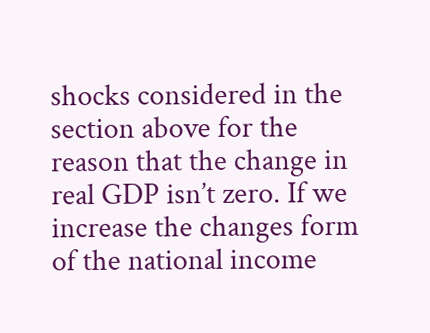shocks considered in the section above for the reason that the change in real GDP isn’t zero. If we increase the changes form of the national income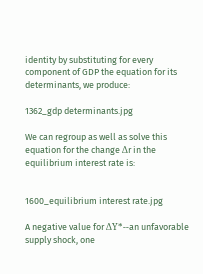identity by substituting for every component of GDP the equation for its determinants, we produce:

1362_gdp determinants.jpg

We can regroup as well as solve this equation for the change Δr in the equilibrium interest rate is:


1600_equilibrium interest rate.jpg

A negative value for ΔY*--an unfavorable supply shock, one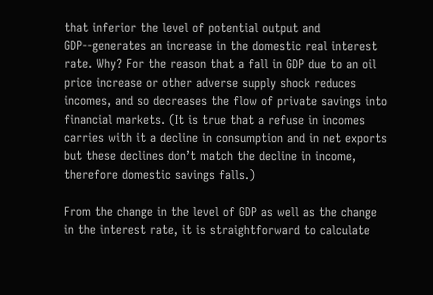that inferior the level of potential output and GDP--generates an increase in the domestic real interest rate. Why? For the reason that a fall in GDP due to an oil price increase or other adverse supply shock reduces incomes, and so decreases the flow of private savings into financial markets. (It is true that a refuse in incomes carries with it a decline in consumption and in net exports but these declines don’t match the decline in income, therefore domestic savings falls.)

From the change in the level of GDP as well as the change in the interest rate, it is straightforward to calculate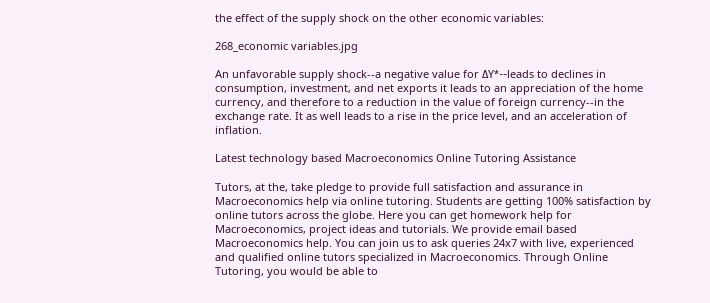the effect of the supply shock on the other economic variables:

268_economic variables.jpg

An unfavorable supply shock--a negative value for ΔY*--leads to declines in consumption, investment, and net exports it leads to an appreciation of the home currency, and therefore to a reduction in the value of foreign currency--in the exchange rate. It as well leads to a rise in the price level, and an acceleration of inflation.

Latest technology based Macroeconomics Online Tutoring Assistance

Tutors, at the, take pledge to provide full satisfaction and assurance in Macroeconomics help via online tutoring. Students are getting 100% satisfaction by online tutors across the globe. Here you can get homework help for Macroeconomics, project ideas and tutorials. We provide email based Macroeconomics help. You can join us to ask queries 24x7 with live, experienced and qualified online tutors specialized in Macroeconomics. Through Online Tutoring, you would be able to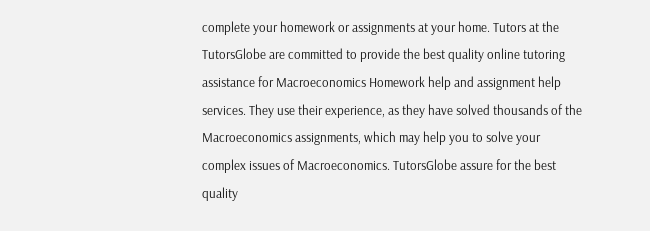complete your homework or assignments at your home. Tutors at the TutorsGlobe are committed to provide the best quality online tutoring assistance for Macroeconomics Homework help and assignment help services. They use their experience, as they have solved thousands of the Macroeconomics assignments, which may help you to solve your complex issues of Macroeconomics. TutorsGlobe assure for the best quality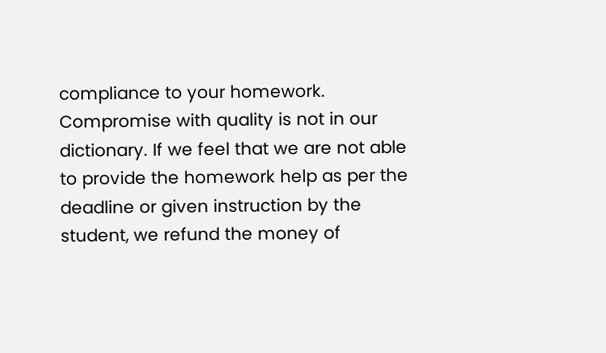compliance to your homework. Compromise with quality is not in our dictionary. If we feel that we are not able to provide the homework help as per the deadline or given instruction by the student, we refund the money of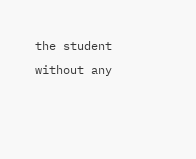the student without any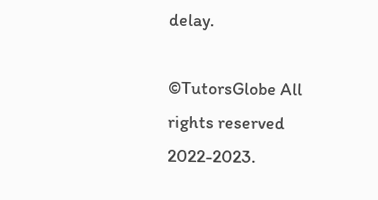delay.

©TutorsGlobe All rights reserved 2022-2023.